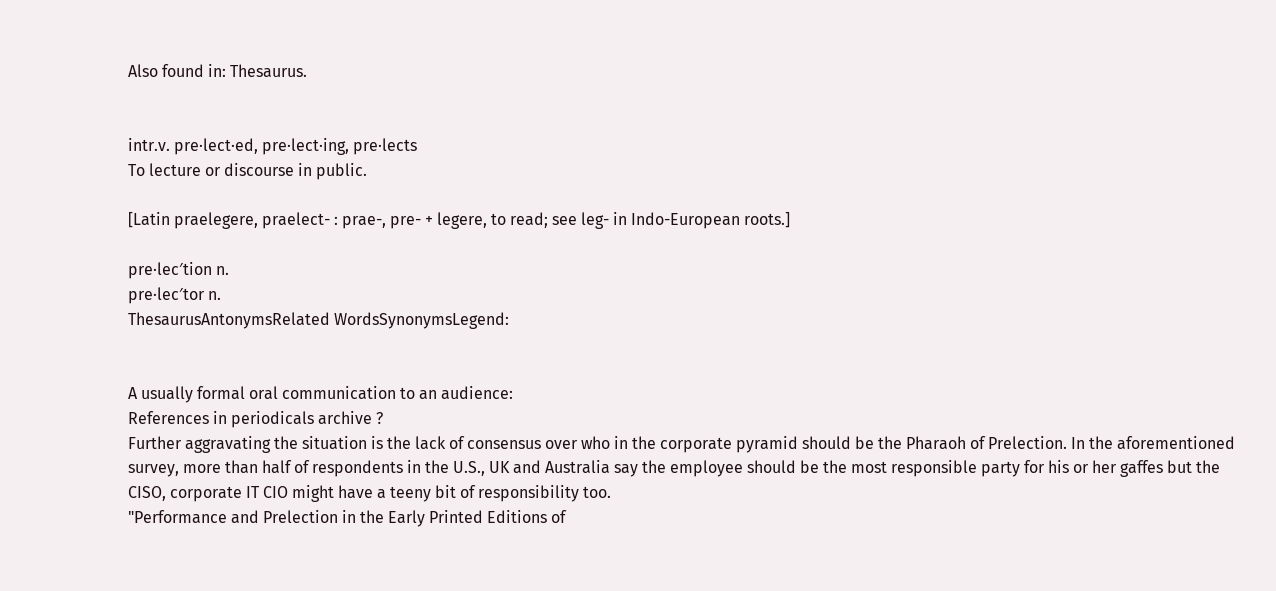Also found in: Thesaurus.


intr.v. pre·lect·ed, pre·lect·ing, pre·lects
To lecture or discourse in public.

[Latin praelegere, praelect- : prae-, pre- + legere, to read; see leg- in Indo-European roots.]

pre·lec′tion n.
pre·lec′tor n.
ThesaurusAntonymsRelated WordsSynonymsLegend:


A usually formal oral communication to an audience:
References in periodicals archive ?
Further aggravating the situation is the lack of consensus over who in the corporate pyramid should be the Pharaoh of Prelection. In the aforementioned survey, more than half of respondents in the U.S., UK and Australia say the employee should be the most responsible party for his or her gaffes but the CISO, corporate IT CIO might have a teeny bit of responsibility too.
"Performance and Prelection in the Early Printed Editions of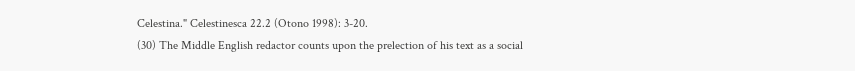Celestina." Celestinesca 22.2 (Otono 1998): 3-20.
(30) The Middle English redactor counts upon the prelection of his text as a social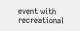event with recreational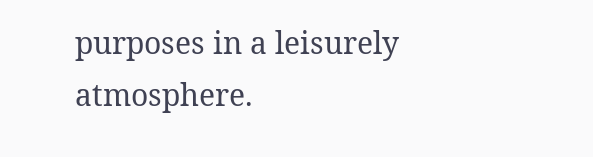purposes in a leisurely atmosphere.